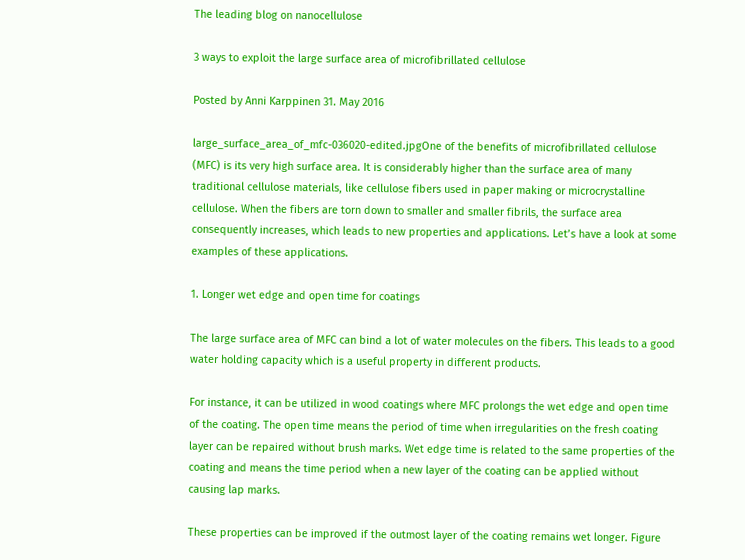The leading blog on nanocellulose

3 ways to exploit the large surface area of microfibrillated cellulose

Posted by Anni Karppinen 31. May 2016

large_surface_area_of_mfc-036020-edited.jpgOne of the benefits of microfibrillated cellulose (MFC) is its very high surface area. It is considerably higher than the surface area of many traditional cellulose materials, like cellulose fibers used in paper making or microcrystalline cellulose. When the fibers are torn down to smaller and smaller fibrils, the surface area consequently increases, which leads to new properties and applications. Let’s have a look at some examples of these applications.

1. Longer wet edge and open time for coatings

The large surface area of MFC can bind a lot of water molecules on the fibers. This leads to a good water holding capacity which is a useful property in different products.

For instance, it can be utilized in wood coatings where MFC prolongs the wet edge and open time of the coating. The open time means the period of time when irregularities on the fresh coating layer can be repaired without brush marks. Wet edge time is related to the same properties of the coating and means the time period when a new layer of the coating can be applied without causing lap marks.

These properties can be improved if the outmost layer of the coating remains wet longer. Figure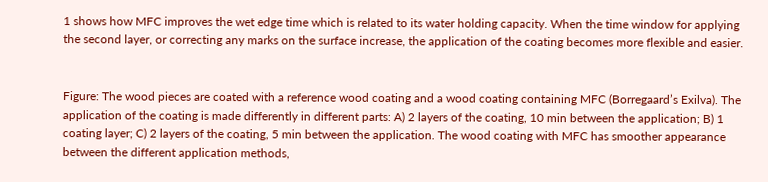1 shows how MFC improves the wet edge time which is related to its water holding capacity. When the time window for applying the second layer, or correcting any marks on the surface increase, the application of the coating becomes more flexible and easier.


Figure: The wood pieces are coated with a reference wood coating and a wood coating containing MFC (Borregaard’s Exilva). The application of the coating is made differently in different parts: A) 2 layers of the coating, 10 min between the application; B) 1 coating layer; C) 2 layers of the coating, 5 min between the application. The wood coating with MFC has smoother appearance between the different application methods,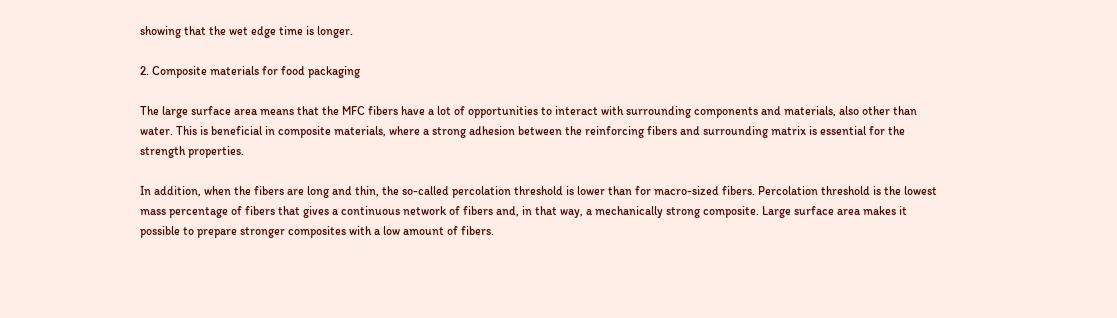showing that the wet edge time is longer.

2. Composite materials for food packaging

The large surface area means that the MFC fibers have a lot of opportunities to interact with surrounding components and materials, also other than water. This is beneficial in composite materials, where a strong adhesion between the reinforcing fibers and surrounding matrix is essential for the strength properties.

In addition, when the fibers are long and thin, the so-called percolation threshold is lower than for macro-sized fibers. Percolation threshold is the lowest mass percentage of fibers that gives a continuous network of fibers and, in that way, a mechanically strong composite. Large surface area makes it possible to prepare stronger composites with a low amount of fibers.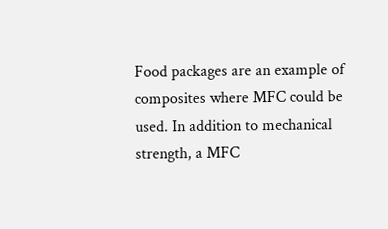Food packages are an example of composites where MFC could be used. In addition to mechanical strength, a MFC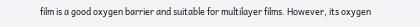film is a good oxygen barrier and suitable for multilayer films. However, its oxygen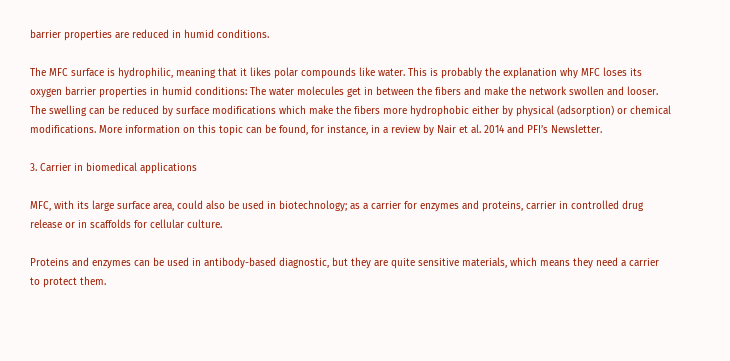barrier properties are reduced in humid conditions.

The MFC surface is hydrophilic, meaning that it likes polar compounds like water. This is probably the explanation why MFC loses its oxygen barrier properties in humid conditions: The water molecules get in between the fibers and make the network swollen and looser. The swelling can be reduced by surface modifications which make the fibers more hydrophobic either by physical (adsorption) or chemical modifications. More information on this topic can be found, for instance, in a review by Nair et al. 2014 and PFI’s Newsletter.

3. Carrier in biomedical applications

MFC, with its large surface area, could also be used in biotechnology; as a carrier for enzymes and proteins, carrier in controlled drug release or in scaffolds for cellular culture.

Proteins and enzymes can be used in antibody-based diagnostic, but they are quite sensitive materials, which means they need a carrier to protect them.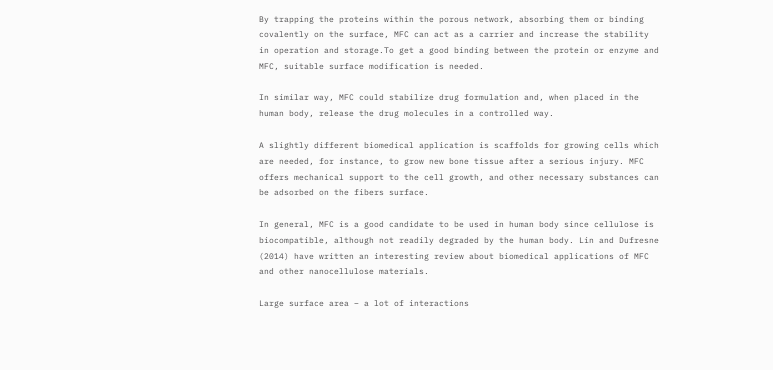By trapping the proteins within the porous network, absorbing them or binding covalently on the surface, MFC can act as a carrier and increase the stability in operation and storage.To get a good binding between the protein or enzyme and MFC, suitable surface modification is needed.

In similar way, MFC could stabilize drug formulation and, when placed in the human body, release the drug molecules in a controlled way.

A slightly different biomedical application is scaffolds for growing cells which are needed, for instance, to grow new bone tissue after a serious injury. MFC offers mechanical support to the cell growth, and other necessary substances can be adsorbed on the fibers surface.

In general, MFC is a good candidate to be used in human body since cellulose is biocompatible, although not readily degraded by the human body. Lin and Dufresne (2014) have written an interesting review about biomedical applications of MFC and other nanocellulose materials.

Large surface area – a lot of interactions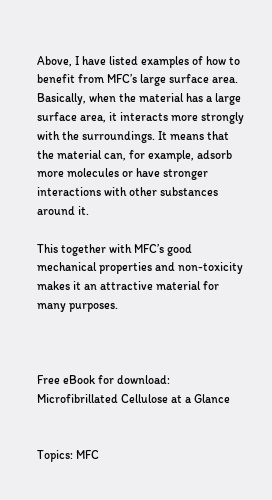Above, I have listed examples of how to benefit from MFC’s large surface area. Basically, when the material has a large surface area, it interacts more strongly with the surroundings. It means that the material can, for example, adsorb more molecules or have stronger interactions with other substances around it.

This together with MFC’s good mechanical properties and non-toxicity makes it an attractive material for many purposes.



Free eBook for download: Microfibrillated Cellulose at a Glance


Topics: MFC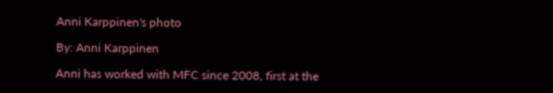Anni Karppinen's photo

By: Anni Karppinen

Anni has worked with MFC since 2008, first at the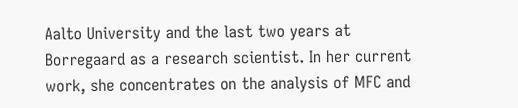Aalto University and the last two years at Borregaard as a research scientist. In her current work, she concentrates on the analysis of MFC and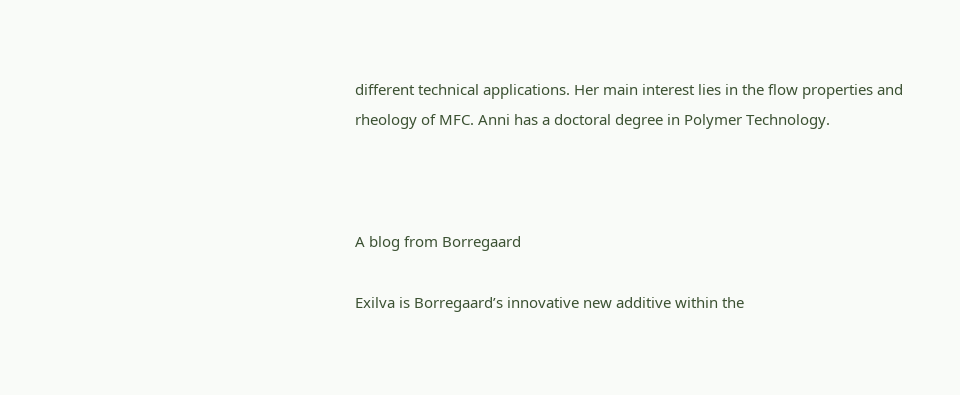different technical applications. Her main interest lies in the flow properties and rheology of MFC. Anni has a doctoral degree in Polymer Technology.



A blog from Borregaard

Exilva is Borregaard’s innovative new additive within the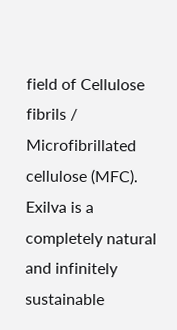field of Cellulose fibrils / Microfibrillated cellulose (MFC). Exilva is a completely natural and infinitely sustainable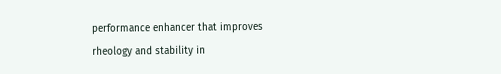performance enhancer that improves rheology and stability in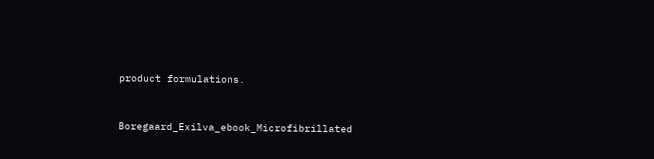product formulations.


Boregaard_Exilva_ebook_Microfibrillated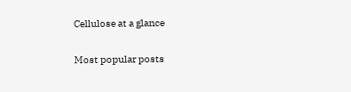Cellulose at a glance

Most popular posts